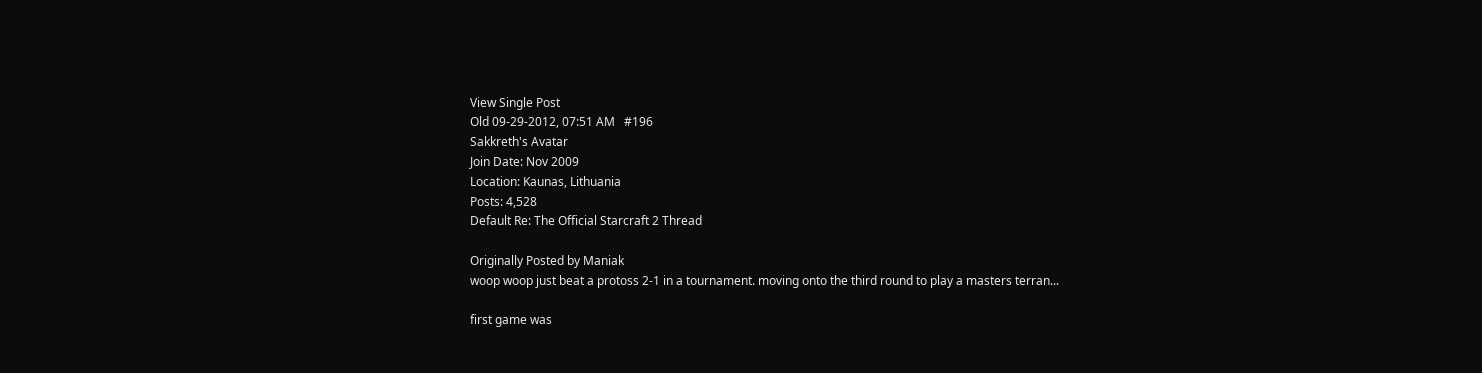View Single Post
Old 09-29-2012, 07:51 AM   #196
Sakkreth's Avatar
Join Date: Nov 2009
Location: Kaunas, Lithuania
Posts: 4,528
Default Re: The Official Starcraft 2 Thread

Originally Posted by Maniak
woop woop just beat a protoss 2-1 in a tournament. moving onto the third round to play a masters terran...

first game was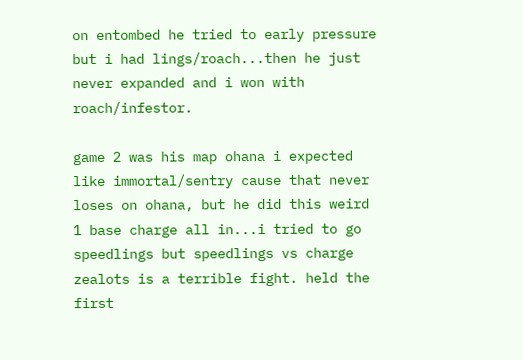on entombed he tried to early pressure but i had lings/roach...then he just never expanded and i won with roach/infestor.

game 2 was his map ohana i expected like immortal/sentry cause that never loses on ohana, but he did this weird 1 base charge all in...i tried to go speedlings but speedlings vs charge zealots is a terrible fight. held the first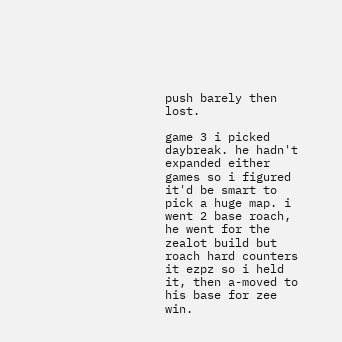push barely then lost.

game 3 i picked daybreak. he hadn't expanded either games so i figured it'd be smart to pick a huge map. i went 2 base roach, he went for the zealot build but roach hard counters it ezpz so i held it, then a-moved to his base for zee win.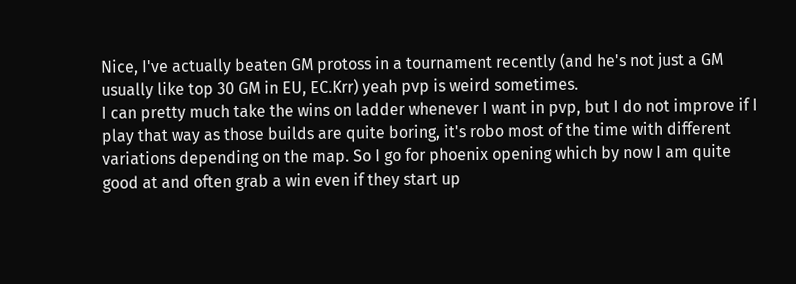Nice, I've actually beaten GM protoss in a tournament recently (and he's not just a GM usually like top 30 GM in EU, EC.Krr) yeah pvp is weird sometimes.
I can pretty much take the wins on ladder whenever I want in pvp, but I do not improve if I play that way as those builds are quite boring, it's robo most of the time with different variations depending on the map. So I go for phoenix opening which by now I am quite good at and often grab a win even if they start up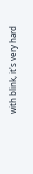with blink, it's very hard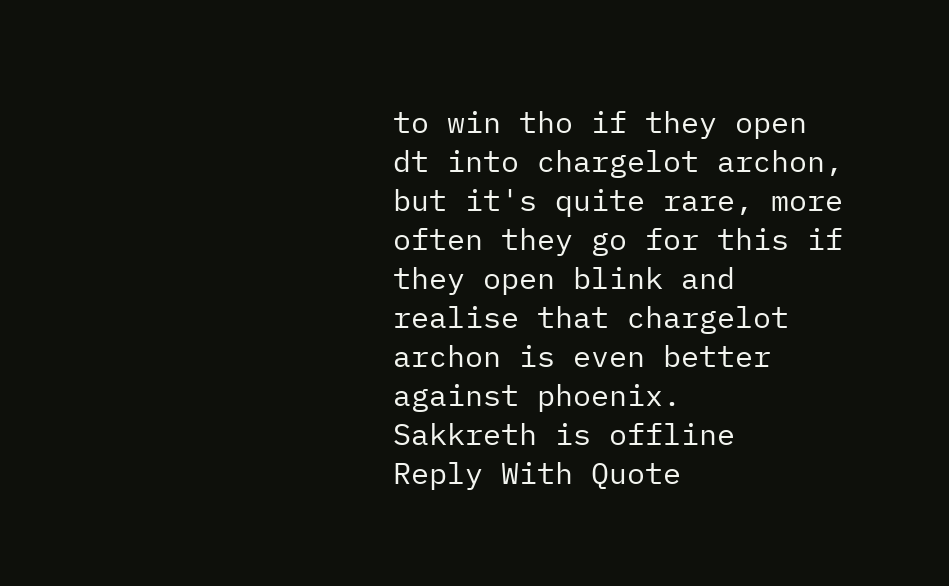to win tho if they open dt into chargelot archon, but it's quite rare, more often they go for this if they open blink and realise that chargelot archon is even better against phoenix.
Sakkreth is offline   Reply With Quote